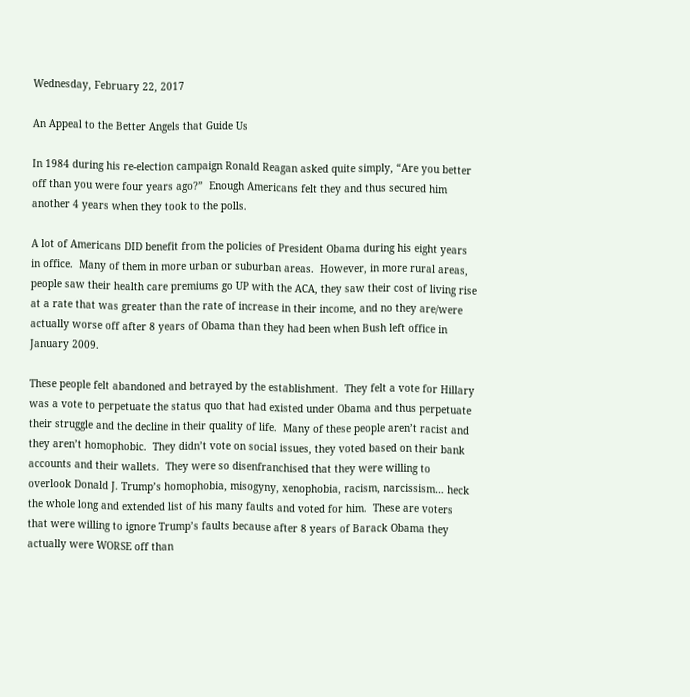Wednesday, February 22, 2017

An Appeal to the Better Angels that Guide Us

In 1984 during his re-election campaign Ronald Reagan asked quite simply, “Are you better off than you were four years ago?”  Enough Americans felt they and thus secured him another 4 years when they took to the polls.

A lot of Americans DID benefit from the policies of President Obama during his eight years in office.  Many of them in more urban or suburban areas.  However, in more rural areas, people saw their health care premiums go UP with the ACA, they saw their cost of living rise at a rate that was greater than the rate of increase in their income, and no they are/were actually worse off after 8 years of Obama than they had been when Bush left office in January 2009.

These people felt abandoned and betrayed by the establishment.  They felt a vote for Hillary was a vote to perpetuate the status quo that had existed under Obama and thus perpetuate their struggle and the decline in their quality of life.  Many of these people aren’t racist and they aren’t homophobic.  They didn’t vote on social issues, they voted based on their bank accounts and their wallets.  They were so disenfranchised that they were willing to overlook Donald J. Trump’s homophobia, misogyny, xenophobia, racism, narcissism… heck the whole long and extended list of his many faults and voted for him.  These are voters that were willing to ignore Trump’s faults because after 8 years of Barack Obama they actually were WORSE off than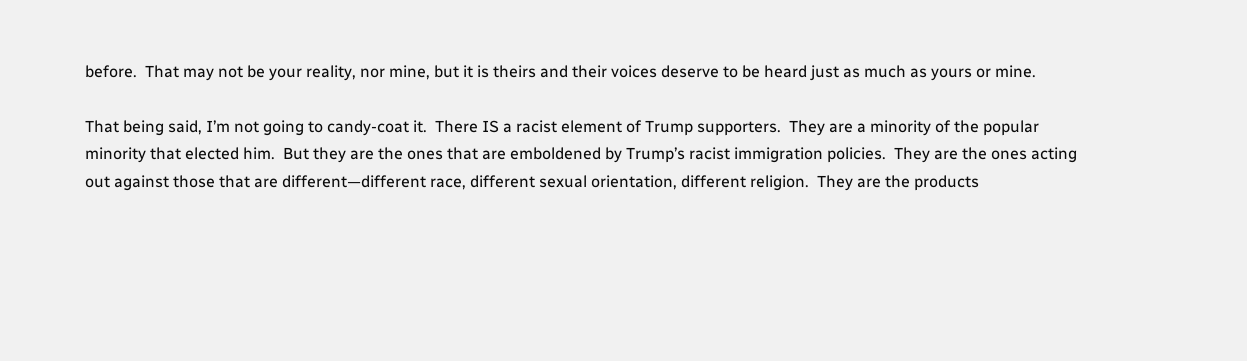before.  That may not be your reality, nor mine, but it is theirs and their voices deserve to be heard just as much as yours or mine.

That being said, I’m not going to candy-coat it.  There IS a racist element of Trump supporters.  They are a minority of the popular minority that elected him.  But they are the ones that are emboldened by Trump’s racist immigration policies.  They are the ones acting out against those that are different—different race, different sexual orientation, different religion.  They are the products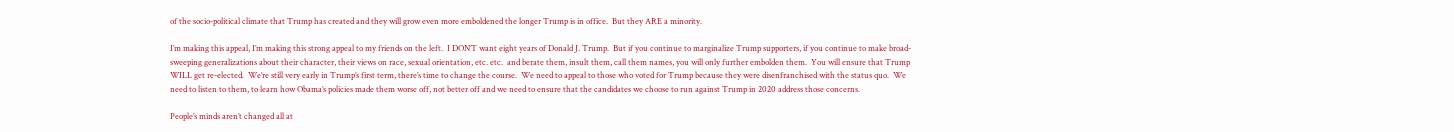of the socio-political climate that Trump has created and they will grow even more emboldened the longer Trump is in office.  But they ARE a minority.

I’m making this appeal, I’m making this strong appeal to my friends on the left.  I DON’T want eight years of Donald J. Trump.  But if you continue to marginalize Trump supporters, if you continue to make broad-sweeping generalizations about their character, their views on race, sexual orientation, etc. etc.  and berate them, insult them, call them names, you will only further embolden them.  You will ensure that Trump WILL get re-elected.  We’re still very early in Trump’s first term, there’s time to change the course.  We need to appeal to those who voted for Trump because they were disenfranchised with the status quo.  We need to listen to them, to learn how Obama’s policies made them worse off, not better off and we need to ensure that the candidates we choose to run against Trump in 2020 address those concerns.

People’s minds aren’t changed all at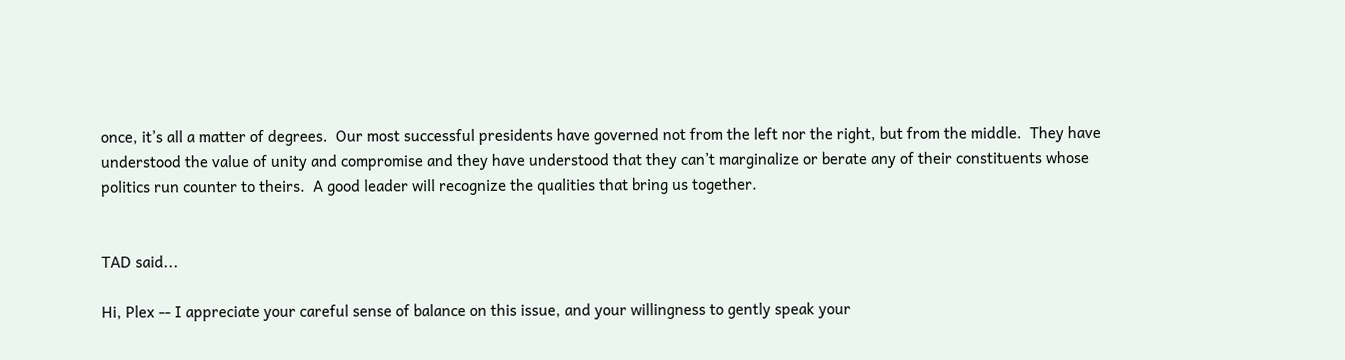once, it’s all a matter of degrees.  Our most successful presidents have governed not from the left nor the right, but from the middle.  They have understood the value of unity and compromise and they have understood that they can’t marginalize or berate any of their constituents whose politics run counter to theirs.  A good leader will recognize the qualities that bring us together.


TAD said...

Hi, Plex -- I appreciate your careful sense of balance on this issue, and your willingness to gently speak your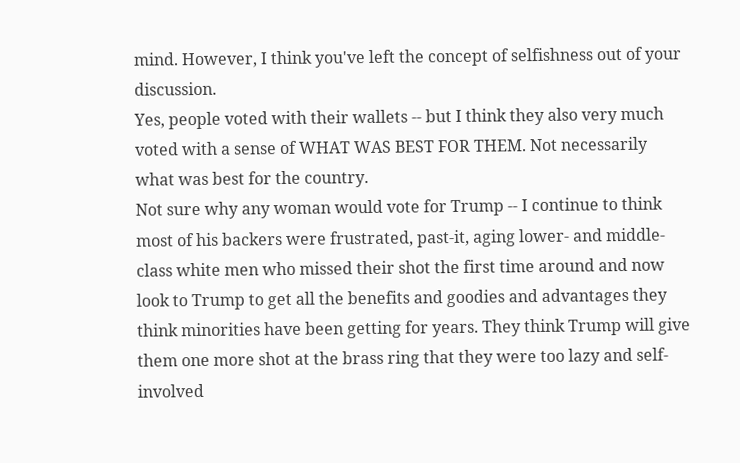mind. However, I think you've left the concept of selfishness out of your discussion.
Yes, people voted with their wallets -- but I think they also very much voted with a sense of WHAT WAS BEST FOR THEM. Not necessarily what was best for the country.
Not sure why any woman would vote for Trump -- I continue to think most of his backers were frustrated, past-it, aging lower- and middle-class white men who missed their shot the first time around and now look to Trump to get all the benefits and goodies and advantages they think minorities have been getting for years. They think Trump will give them one more shot at the brass ring that they were too lazy and self-involved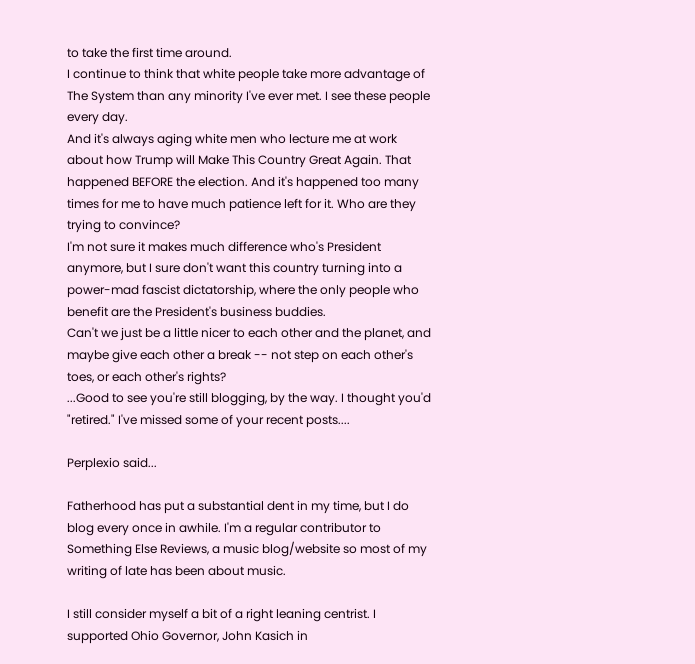to take the first time around.
I continue to think that white people take more advantage of The System than any minority I've ever met. I see these people every day.
And it's always aging white men who lecture me at work about how Trump will Make This Country Great Again. That happened BEFORE the election. And it's happened too many times for me to have much patience left for it. Who are they trying to convince?
I'm not sure it makes much difference who's President anymore, but I sure don't want this country turning into a power-mad fascist dictatorship, where the only people who benefit are the President's business buddies.
Can't we just be a little nicer to each other and the planet, and maybe give each other a break -- not step on each other's toes, or each other's rights?
...Good to see you're still blogging, by the way. I thought you'd "retired." I've missed some of your recent posts....

Perplexio said...

Fatherhood has put a substantial dent in my time, but I do blog every once in awhile. I'm a regular contributor to Something Else Reviews, a music blog/website so most of my writing of late has been about music.

I still consider myself a bit of a right leaning centrist. I supported Ohio Governor, John Kasich in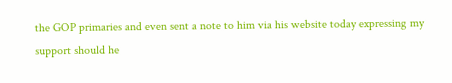the GOP primaries and even sent a note to him via his website today expressing my support should he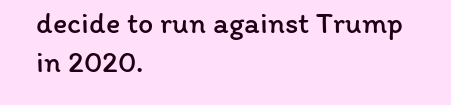decide to run against Trump in 2020.